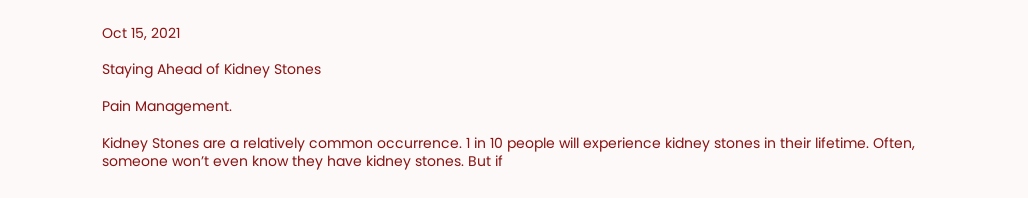Oct 15, 2021

Staying Ahead of Kidney Stones

Pain Management.

Kidney Stones are a relatively common occurrence. 1 in 10 people will experience kidney stones in their lifetime. Often, someone won’t even know they have kidney stones. But if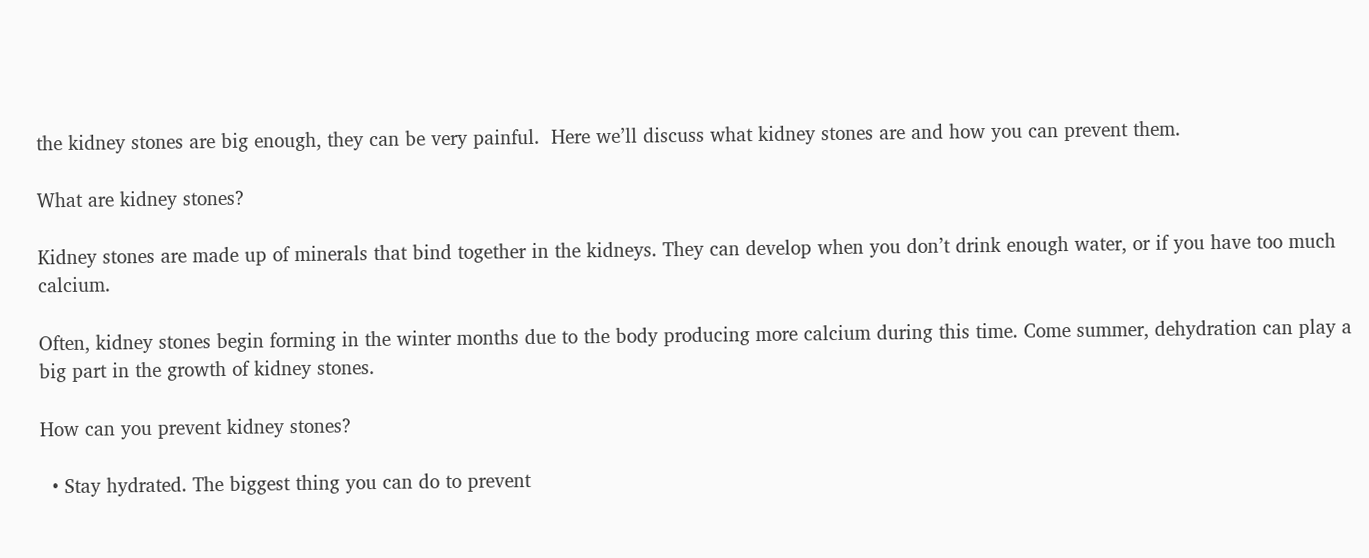the kidney stones are big enough, they can be very painful.  Here we’ll discuss what kidney stones are and how you can prevent them.

What are kidney stones?

Kidney stones are made up of minerals that bind together in the kidneys. They can develop when you don’t drink enough water, or if you have too much calcium.

Often, kidney stones begin forming in the winter months due to the body producing more calcium during this time. Come summer, dehydration can play a big part in the growth of kidney stones.

How can you prevent kidney stones?

  • Stay hydrated. The biggest thing you can do to prevent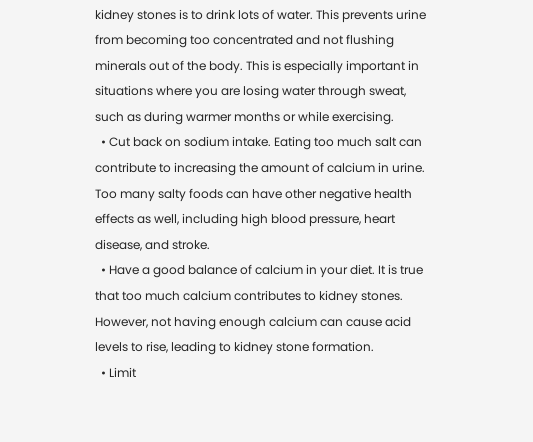kidney stones is to drink lots of water. This prevents urine from becoming too concentrated and not flushing minerals out of the body. This is especially important in situations where you are losing water through sweat, such as during warmer months or while exercising.
  • Cut back on sodium intake. Eating too much salt can contribute to increasing the amount of calcium in urine. Too many salty foods can have other negative health effects as well, including high blood pressure, heart disease, and stroke.
  • Have a good balance of calcium in your diet. It is true that too much calcium contributes to kidney stones. However, not having enough calcium can cause acid levels to rise, leading to kidney stone formation.
  • Limit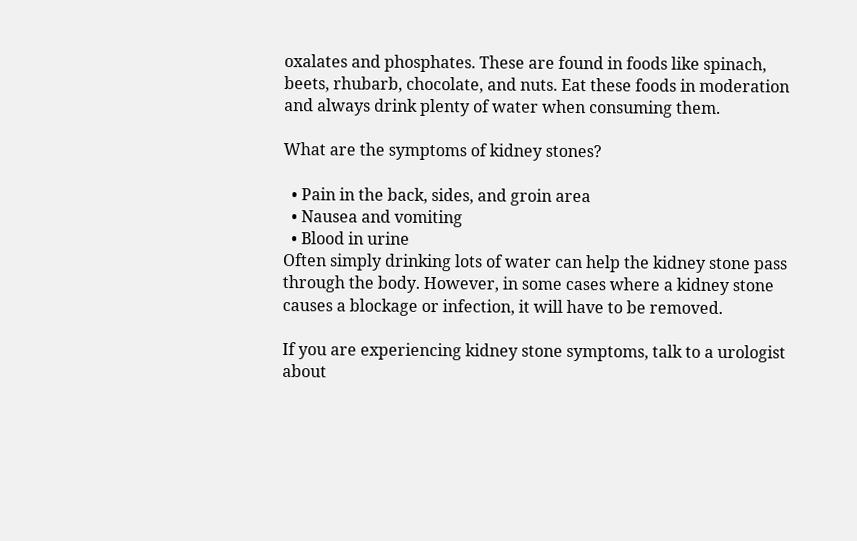oxalates and phosphates. These are found in foods like spinach, beets, rhubarb, chocolate, and nuts. Eat these foods in moderation and always drink plenty of water when consuming them.

What are the symptoms of kidney stones?

  • Pain in the back, sides, and groin area
  • Nausea and vomiting
  • Blood in urine
Often simply drinking lots of water can help the kidney stone pass through the body. However, in some cases where a kidney stone causes a blockage or infection, it will have to be removed.

If you are experiencing kidney stone symptoms, talk to a urologist about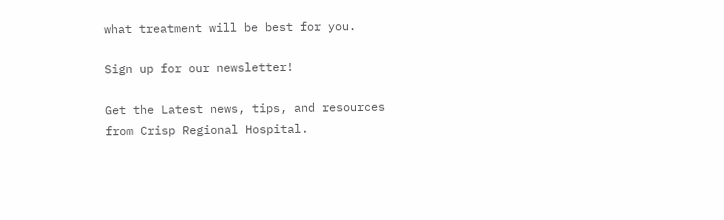what treatment will be best for you.

Sign up for our newsletter!

Get the Latest news, tips, and resources from Crisp Regional Hospital.